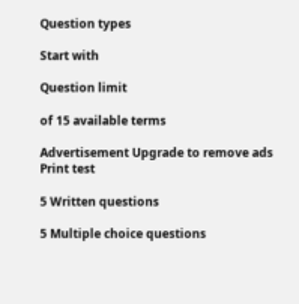Question types

Start with

Question limit

of 15 available terms

Advertisement Upgrade to remove ads
Print test

5 Written questions

5 Multiple choice questions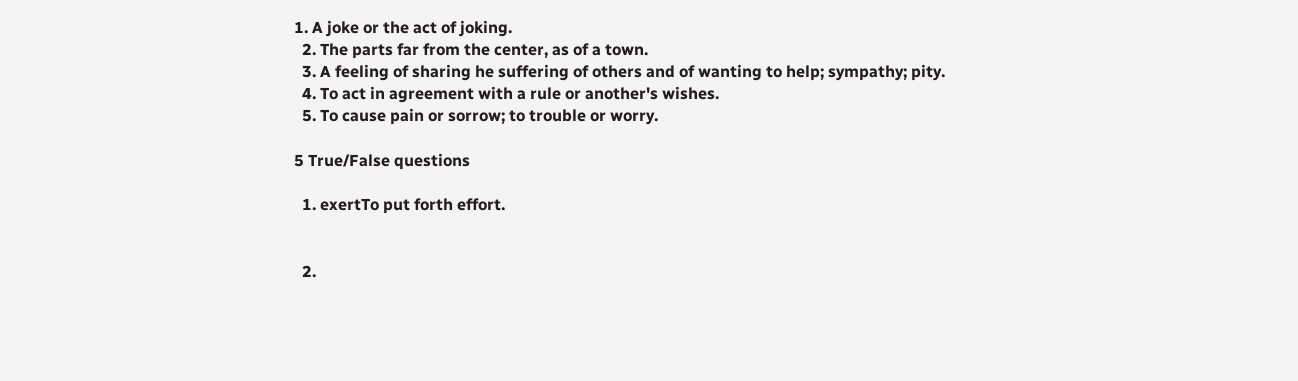1. A joke or the act of joking.
  2. The parts far from the center, as of a town.
  3. A feeling of sharing he suffering of others and of wanting to help; sympathy; pity.
  4. To act in agreement with a rule or another's wishes.
  5. To cause pain or sorrow; to trouble or worry.

5 True/False questions

  1. exertTo put forth effort.


  2.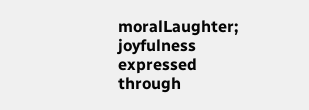moralLaughter; joyfulness expressed through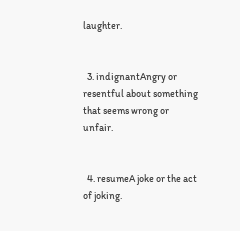laughter.


  3. indignantAngry or resentful about something that seems wrong or unfair.


  4. resumeA joke or the act of joking.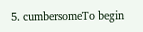5. cumbersomeTo begin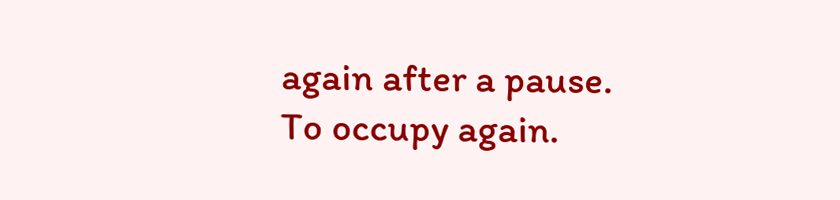again after a pause. To occupy again.